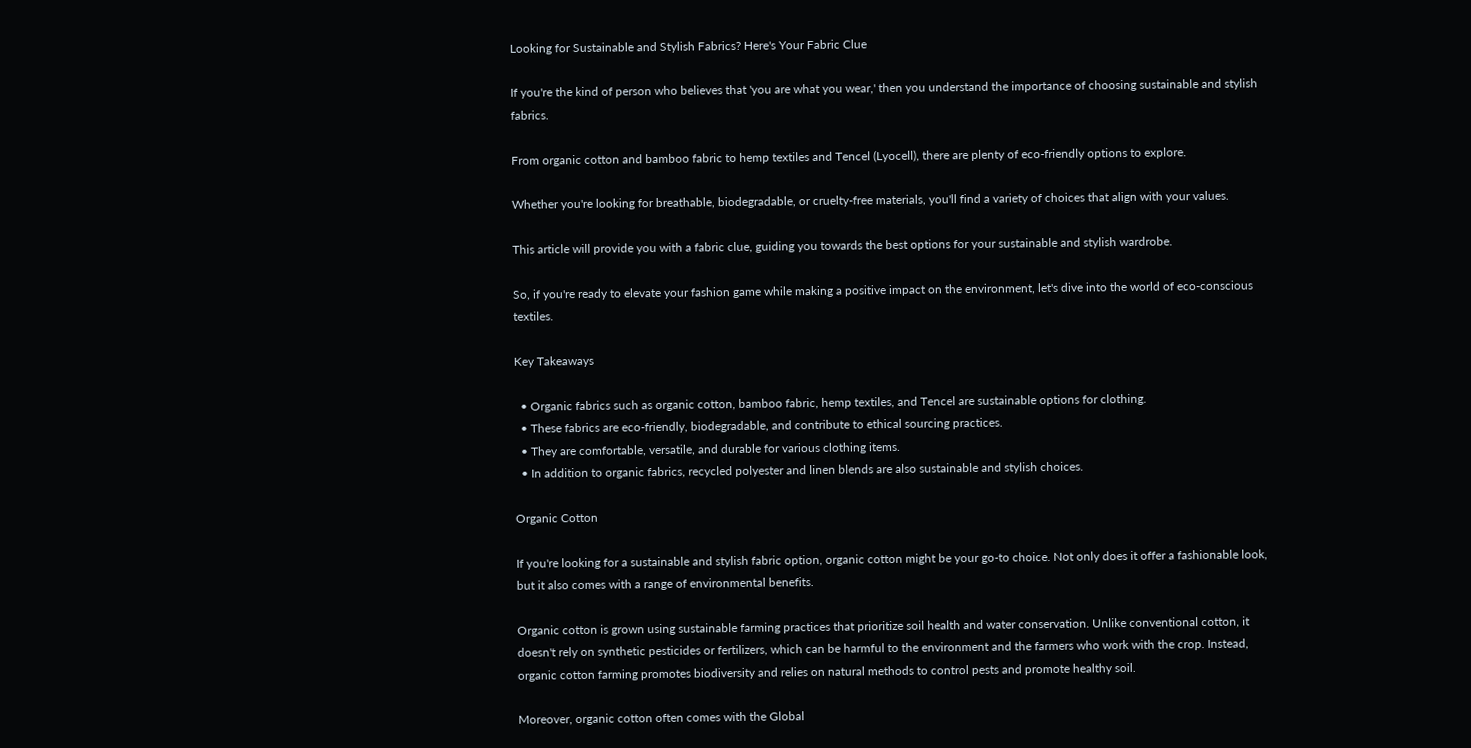Looking for Sustainable and Stylish Fabrics? Here's Your Fabric Clue

If you're the kind of person who believes that 'you are what you wear,' then you understand the importance of choosing sustainable and stylish fabrics.

From organic cotton and bamboo fabric to hemp textiles and Tencel (Lyocell), there are plenty of eco-friendly options to explore.

Whether you're looking for breathable, biodegradable, or cruelty-free materials, you'll find a variety of choices that align with your values.

This article will provide you with a fabric clue, guiding you towards the best options for your sustainable and stylish wardrobe.

So, if you're ready to elevate your fashion game while making a positive impact on the environment, let's dive into the world of eco-conscious textiles.

Key Takeaways

  • Organic fabrics such as organic cotton, bamboo fabric, hemp textiles, and Tencel are sustainable options for clothing.
  • These fabrics are eco-friendly, biodegradable, and contribute to ethical sourcing practices.
  • They are comfortable, versatile, and durable for various clothing items.
  • In addition to organic fabrics, recycled polyester and linen blends are also sustainable and stylish choices.

Organic Cotton

If you're looking for a sustainable and stylish fabric option, organic cotton might be your go-to choice. Not only does it offer a fashionable look, but it also comes with a range of environmental benefits.

Organic cotton is grown using sustainable farming practices that prioritize soil health and water conservation. Unlike conventional cotton, it doesn't rely on synthetic pesticides or fertilizers, which can be harmful to the environment and the farmers who work with the crop. Instead, organic cotton farming promotes biodiversity and relies on natural methods to control pests and promote healthy soil.

Moreover, organic cotton often comes with the Global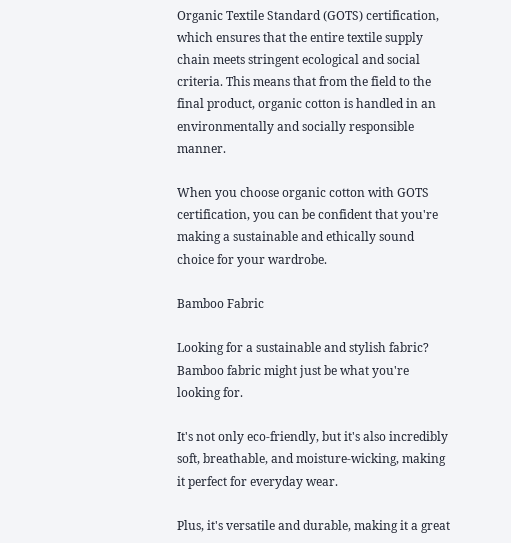Organic Textile Standard (GOTS) certification, which ensures that the entire textile supply chain meets stringent ecological and social criteria. This means that from the field to the final product, organic cotton is handled in an environmentally and socially responsible manner.

When you choose organic cotton with GOTS certification, you can be confident that you're making a sustainable and ethically sound choice for your wardrobe.

Bamboo Fabric

Looking for a sustainable and stylish fabric? Bamboo fabric might just be what you're looking for.

It's not only eco-friendly, but it's also incredibly soft, breathable, and moisture-wicking, making it perfect for everyday wear.

Plus, it's versatile and durable, making it a great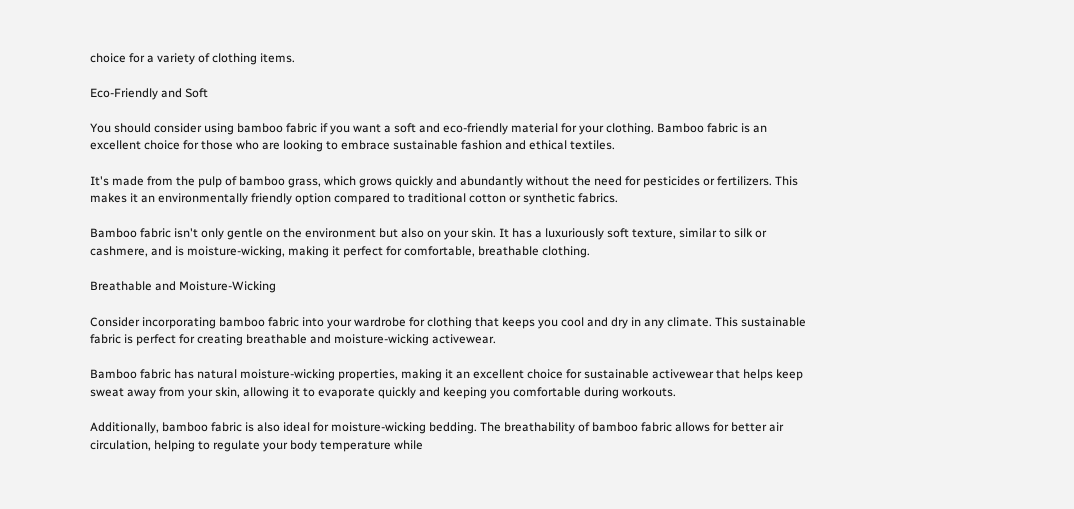choice for a variety of clothing items.

Eco-Friendly and Soft

You should consider using bamboo fabric if you want a soft and eco-friendly material for your clothing. Bamboo fabric is an excellent choice for those who are looking to embrace sustainable fashion and ethical textiles.

It's made from the pulp of bamboo grass, which grows quickly and abundantly without the need for pesticides or fertilizers. This makes it an environmentally friendly option compared to traditional cotton or synthetic fabrics.

Bamboo fabric isn't only gentle on the environment but also on your skin. It has a luxuriously soft texture, similar to silk or cashmere, and is moisture-wicking, making it perfect for comfortable, breathable clothing.

Breathable and Moisture-Wicking

Consider incorporating bamboo fabric into your wardrobe for clothing that keeps you cool and dry in any climate. This sustainable fabric is perfect for creating breathable and moisture-wicking activewear.

Bamboo fabric has natural moisture-wicking properties, making it an excellent choice for sustainable activewear that helps keep sweat away from your skin, allowing it to evaporate quickly and keeping you comfortable during workouts.

Additionally, bamboo fabric is also ideal for moisture-wicking bedding. The breathability of bamboo fabric allows for better air circulation, helping to regulate your body temperature while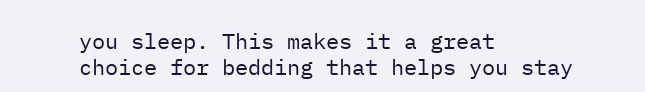you sleep. This makes it a great choice for bedding that helps you stay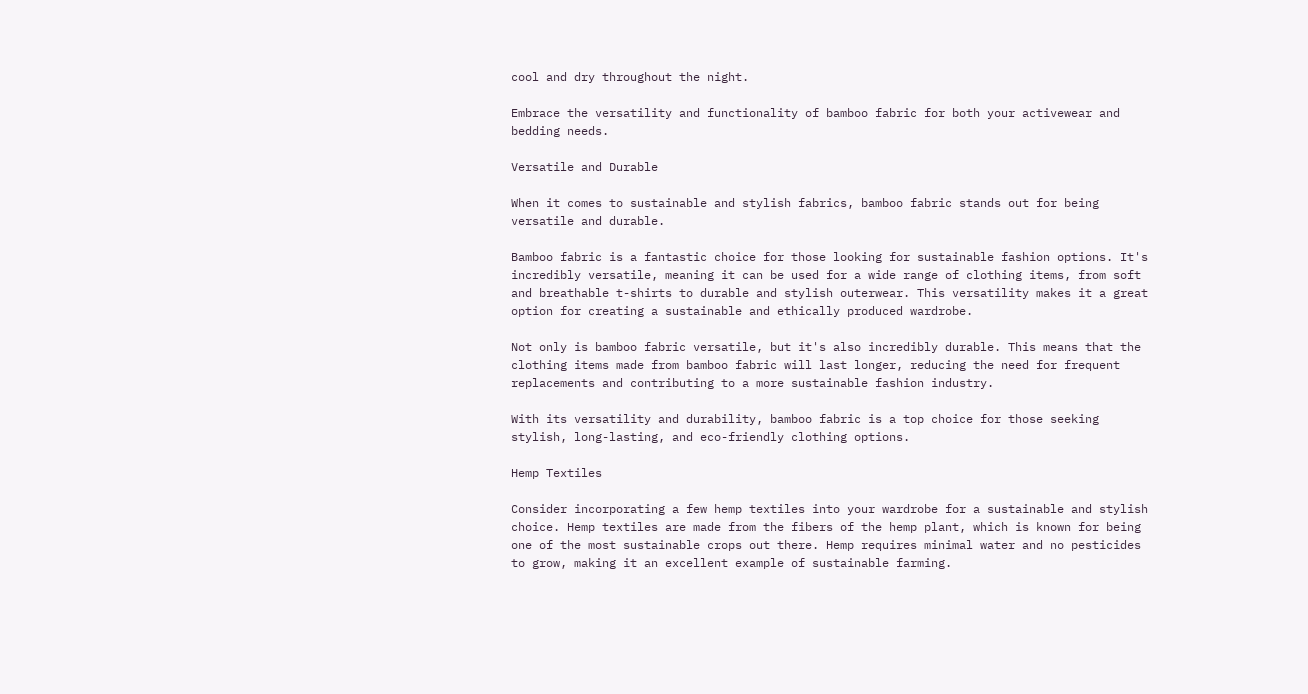cool and dry throughout the night.

Embrace the versatility and functionality of bamboo fabric for both your activewear and bedding needs.

Versatile and Durable

When it comes to sustainable and stylish fabrics, bamboo fabric stands out for being versatile and durable.

Bamboo fabric is a fantastic choice for those looking for sustainable fashion options. It's incredibly versatile, meaning it can be used for a wide range of clothing items, from soft and breathable t-shirts to durable and stylish outerwear. This versatility makes it a great option for creating a sustainable and ethically produced wardrobe.

Not only is bamboo fabric versatile, but it's also incredibly durable. This means that the clothing items made from bamboo fabric will last longer, reducing the need for frequent replacements and contributing to a more sustainable fashion industry.

With its versatility and durability, bamboo fabric is a top choice for those seeking stylish, long-lasting, and eco-friendly clothing options.

Hemp Textiles

Consider incorporating a few hemp textiles into your wardrobe for a sustainable and stylish choice. Hemp textiles are made from the fibers of the hemp plant, which is known for being one of the most sustainable crops out there. Hemp requires minimal water and no pesticides to grow, making it an excellent example of sustainable farming.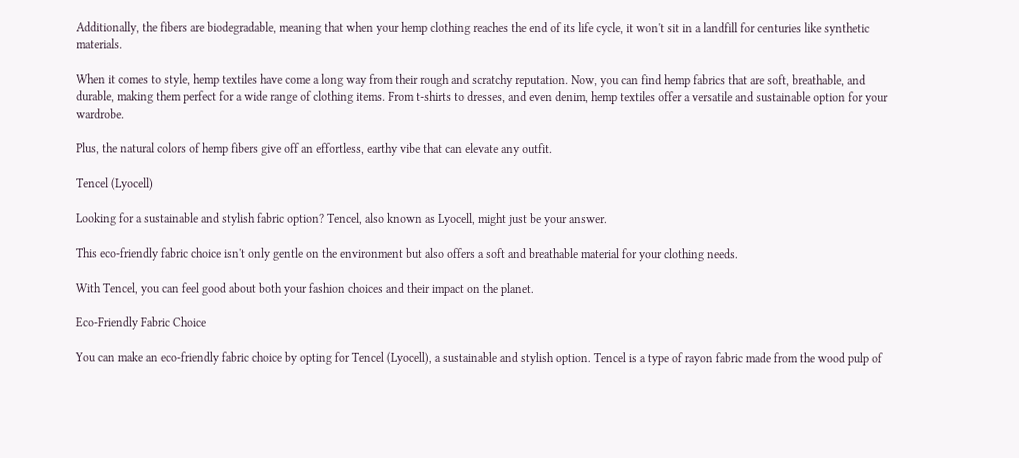Additionally, the fibers are biodegradable, meaning that when your hemp clothing reaches the end of its life cycle, it won't sit in a landfill for centuries like synthetic materials.

When it comes to style, hemp textiles have come a long way from their rough and scratchy reputation. Now, you can find hemp fabrics that are soft, breathable, and durable, making them perfect for a wide range of clothing items. From t-shirts to dresses, and even denim, hemp textiles offer a versatile and sustainable option for your wardrobe.

Plus, the natural colors of hemp fibers give off an effortless, earthy vibe that can elevate any outfit.

Tencel (Lyocell)

Looking for a sustainable and stylish fabric option? Tencel, also known as Lyocell, might just be your answer.

This eco-friendly fabric choice isn't only gentle on the environment but also offers a soft and breathable material for your clothing needs.

With Tencel, you can feel good about both your fashion choices and their impact on the planet.

Eco-Friendly Fabric Choice

You can make an eco-friendly fabric choice by opting for Tencel (Lyocell), a sustainable and stylish option. Tencel is a type of rayon fabric made from the wood pulp of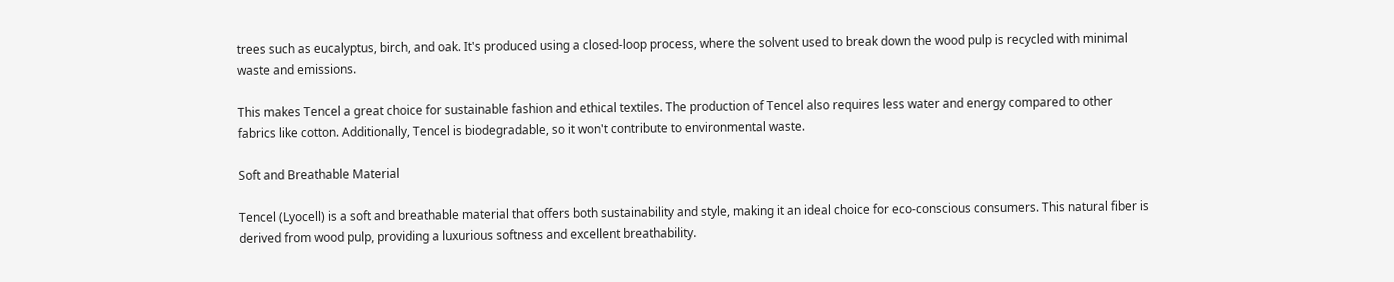trees such as eucalyptus, birch, and oak. It's produced using a closed-loop process, where the solvent used to break down the wood pulp is recycled with minimal waste and emissions.

This makes Tencel a great choice for sustainable fashion and ethical textiles. The production of Tencel also requires less water and energy compared to other fabrics like cotton. Additionally, Tencel is biodegradable, so it won't contribute to environmental waste.

Soft and Breathable Material

Tencel (Lyocell) is a soft and breathable material that offers both sustainability and style, making it an ideal choice for eco-conscious consumers. This natural fiber is derived from wood pulp, providing a luxurious softness and excellent breathability.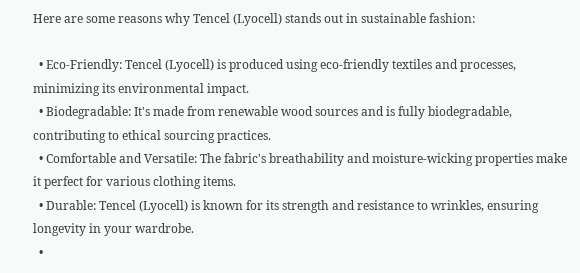Here are some reasons why Tencel (Lyocell) stands out in sustainable fashion:

  • Eco-Friendly: Tencel (Lyocell) is produced using eco-friendly textiles and processes, minimizing its environmental impact.
  • Biodegradable: It's made from renewable wood sources and is fully biodegradable, contributing to ethical sourcing practices.
  • Comfortable and Versatile: The fabric's breathability and moisture-wicking properties make it perfect for various clothing items.
  • Durable: Tencel (Lyocell) is known for its strength and resistance to wrinkles, ensuring longevity in your wardrobe.
  •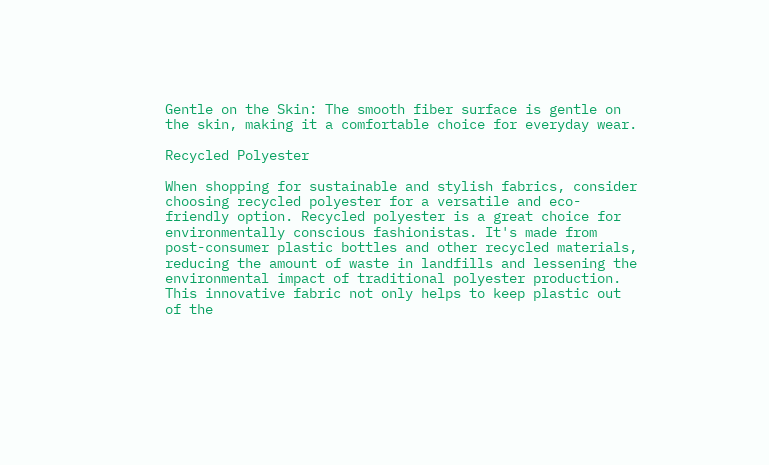Gentle on the Skin: The smooth fiber surface is gentle on the skin, making it a comfortable choice for everyday wear.

Recycled Polyester

When shopping for sustainable and stylish fabrics, consider choosing recycled polyester for a versatile and eco-friendly option. Recycled polyester is a great choice for environmentally conscious fashionistas. It's made from post-consumer plastic bottles and other recycled materials, reducing the amount of waste in landfills and lessening the environmental impact of traditional polyester production. This innovative fabric not only helps to keep plastic out of the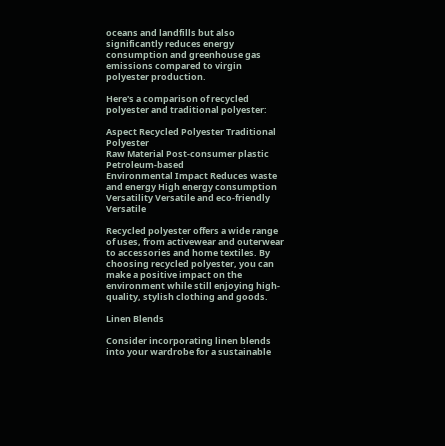oceans and landfills but also significantly reduces energy consumption and greenhouse gas emissions compared to virgin polyester production.

Here's a comparison of recycled polyester and traditional polyester:

Aspect Recycled Polyester Traditional Polyester
Raw Material Post-consumer plastic Petroleum-based
Environmental Impact Reduces waste and energy High energy consumption
Versatility Versatile and eco-friendly Versatile

Recycled polyester offers a wide range of uses, from activewear and outerwear to accessories and home textiles. By choosing recycled polyester, you can make a positive impact on the environment while still enjoying high-quality, stylish clothing and goods.

Linen Blends

Consider incorporating linen blends into your wardrobe for a sustainable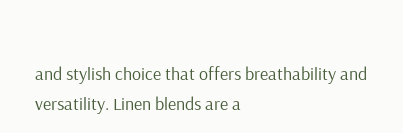and stylish choice that offers breathability and versatility. Linen blends are a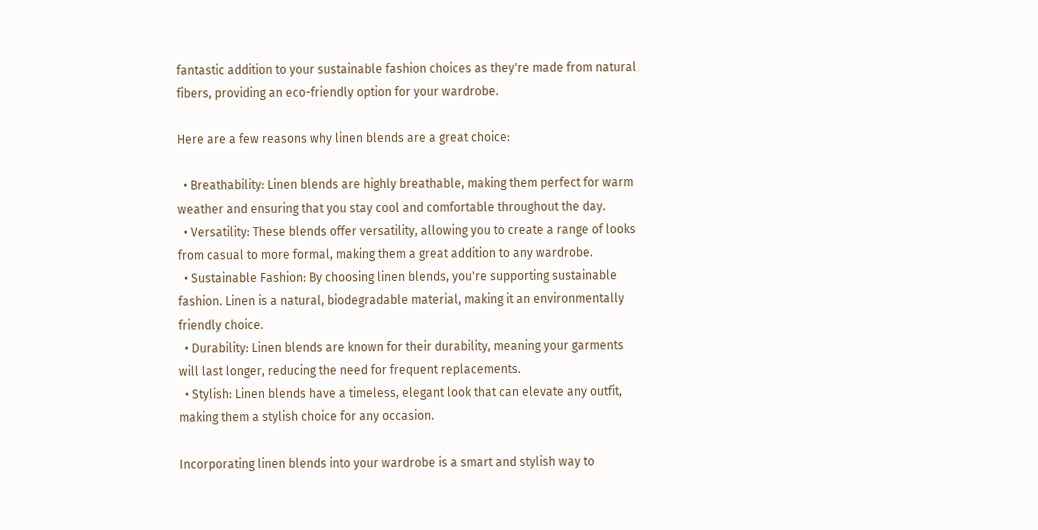fantastic addition to your sustainable fashion choices as they're made from natural fibers, providing an eco-friendly option for your wardrobe.

Here are a few reasons why linen blends are a great choice:

  • Breathability: Linen blends are highly breathable, making them perfect for warm weather and ensuring that you stay cool and comfortable throughout the day.
  • Versatility: These blends offer versatility, allowing you to create a range of looks from casual to more formal, making them a great addition to any wardrobe.
  • Sustainable Fashion: By choosing linen blends, you're supporting sustainable fashion. Linen is a natural, biodegradable material, making it an environmentally friendly choice.
  • Durability: Linen blends are known for their durability, meaning your garments will last longer, reducing the need for frequent replacements.
  • Stylish: Linen blends have a timeless, elegant look that can elevate any outfit, making them a stylish choice for any occasion.

Incorporating linen blends into your wardrobe is a smart and stylish way to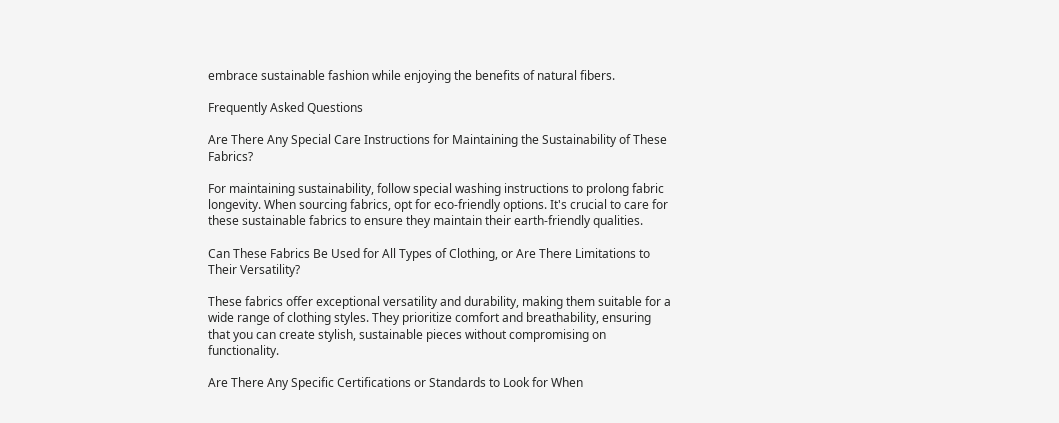embrace sustainable fashion while enjoying the benefits of natural fibers.

Frequently Asked Questions

Are There Any Special Care Instructions for Maintaining the Sustainability of These Fabrics?

For maintaining sustainability, follow special washing instructions to prolong fabric longevity. When sourcing fabrics, opt for eco-friendly options. It's crucial to care for these sustainable fabrics to ensure they maintain their earth-friendly qualities.

Can These Fabrics Be Used for All Types of Clothing, or Are There Limitations to Their Versatility?

These fabrics offer exceptional versatility and durability, making them suitable for a wide range of clothing styles. They prioritize comfort and breathability, ensuring that you can create stylish, sustainable pieces without compromising on functionality.

Are There Any Specific Certifications or Standards to Look for When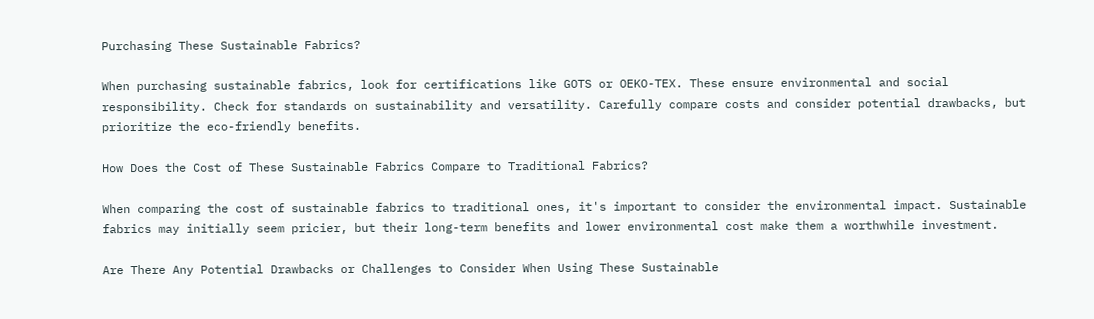Purchasing These Sustainable Fabrics?

When purchasing sustainable fabrics, look for certifications like GOTS or OEKO-TEX. These ensure environmental and social responsibility. Check for standards on sustainability and versatility. Carefully compare costs and consider potential drawbacks, but prioritize the eco-friendly benefits.

How Does the Cost of These Sustainable Fabrics Compare to Traditional Fabrics?

When comparing the cost of sustainable fabrics to traditional ones, it's important to consider the environmental impact. Sustainable fabrics may initially seem pricier, but their long-term benefits and lower environmental cost make them a worthwhile investment.

Are There Any Potential Drawbacks or Challenges to Consider When Using These Sustainable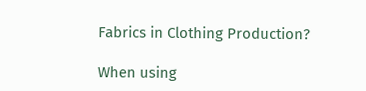Fabrics in Clothing Production?

When using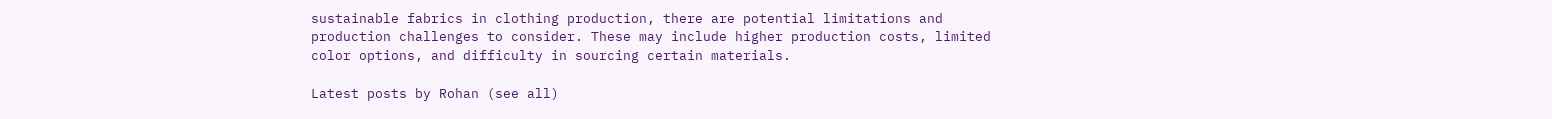sustainable fabrics in clothing production, there are potential limitations and production challenges to consider. These may include higher production costs, limited color options, and difficulty in sourcing certain materials.

Latest posts by Rohan (see all)